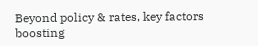Beyond policy & rates, key factors boosting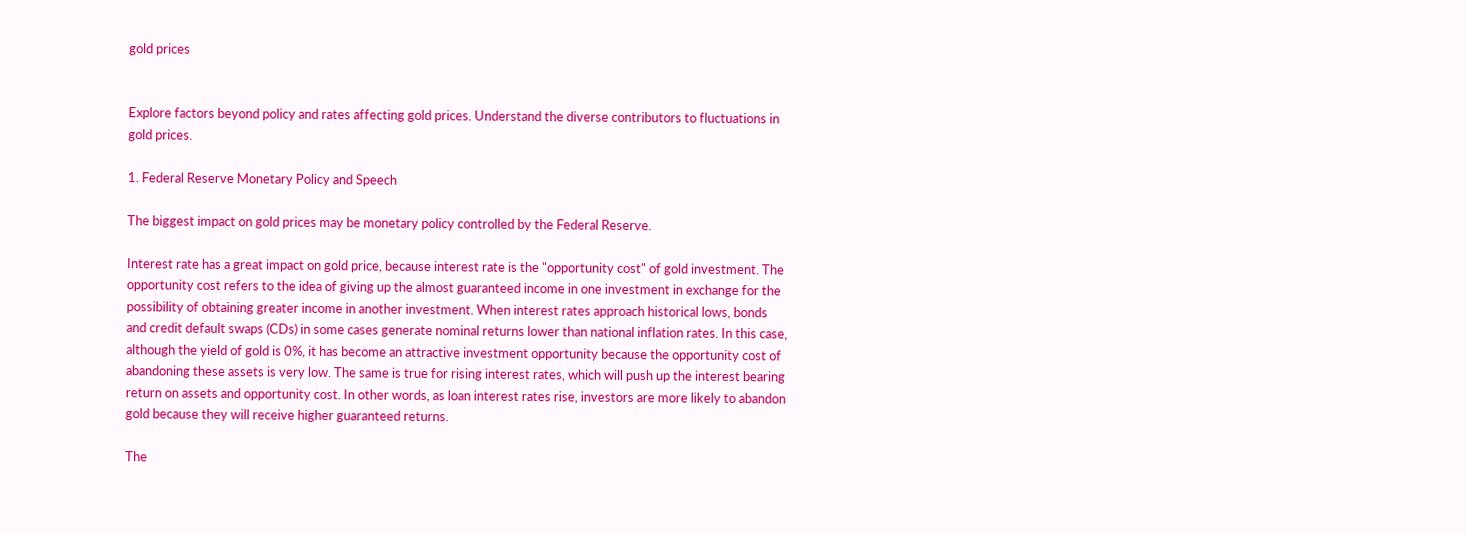gold prices


Explore factors beyond policy and rates affecting gold prices. Understand the diverse contributors to fluctuations in gold prices.

1. Federal Reserve Monetary Policy and Speech

The biggest impact on gold prices may be monetary policy controlled by the Federal Reserve.

Interest rate has a great impact on gold price, because interest rate is the "opportunity cost" of gold investment. The opportunity cost refers to the idea of giving up the almost guaranteed income in one investment in exchange for the possibility of obtaining greater income in another investment. When interest rates approach historical lows, bonds and credit default swaps (CDs) in some cases generate nominal returns lower than national inflation rates. In this case, although the yield of gold is 0%, it has become an attractive investment opportunity because the opportunity cost of abandoning these assets is very low. The same is true for rising interest rates, which will push up the interest bearing return on assets and opportunity cost. In other words, as loan interest rates rise, investors are more likely to abandon gold because they will receive higher guaranteed returns.

The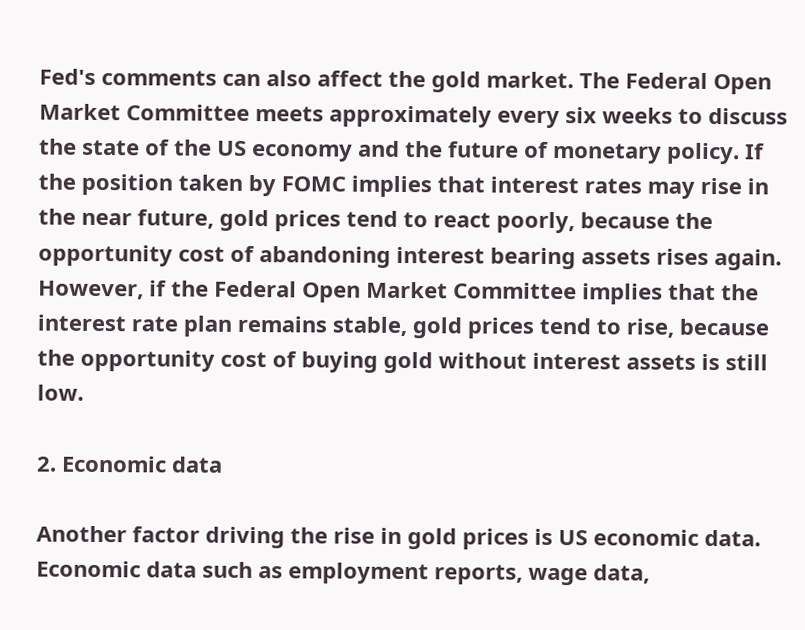Fed's comments can also affect the gold market. The Federal Open Market Committee meets approximately every six weeks to discuss the state of the US economy and the future of monetary policy. If the position taken by FOMC implies that interest rates may rise in the near future, gold prices tend to react poorly, because the opportunity cost of abandoning interest bearing assets rises again. However, if the Federal Open Market Committee implies that the interest rate plan remains stable, gold prices tend to rise, because the opportunity cost of buying gold without interest assets is still low.

2. Economic data

Another factor driving the rise in gold prices is US economic data. Economic data such as employment reports, wage data,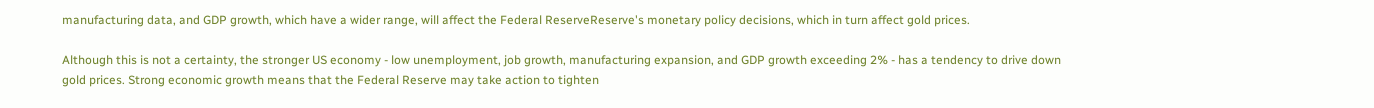manufacturing data, and GDP growth, which have a wider range, will affect the Federal ReserveReserve's monetary policy decisions, which in turn affect gold prices.

Although this is not a certainty, the stronger US economy - low unemployment, job growth, manufacturing expansion, and GDP growth exceeding 2% - has a tendency to drive down gold prices. Strong economic growth means that the Federal Reserve may take action to tighten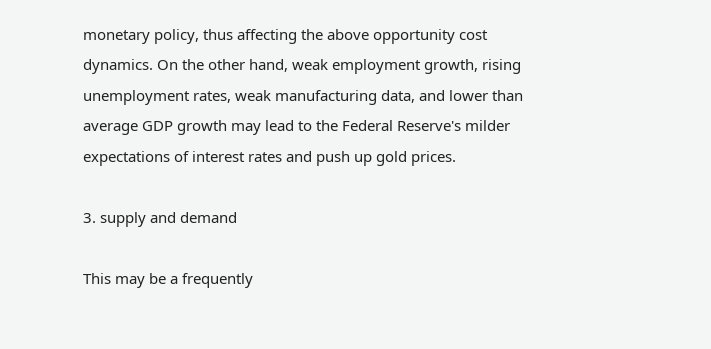monetary policy, thus affecting the above opportunity cost dynamics. On the other hand, weak employment growth, rising unemployment rates, weak manufacturing data, and lower than average GDP growth may lead to the Federal Reserve's milder expectations of interest rates and push up gold prices.

3. supply and demand

This may be a frequently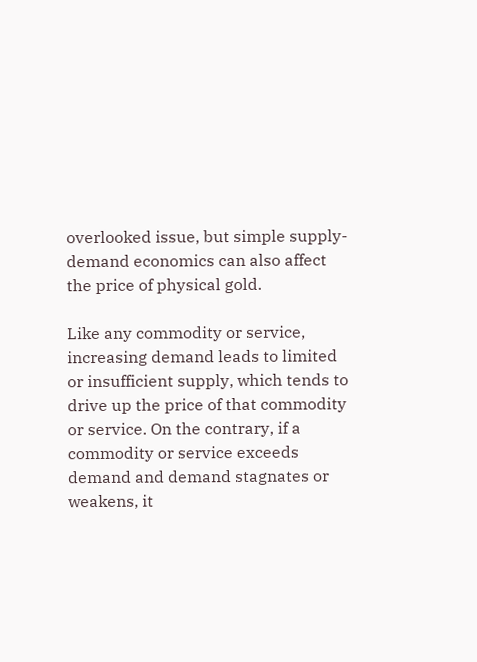overlooked issue, but simple supply-demand economics can also affect the price of physical gold.

Like any commodity or service, increasing demand leads to limited or insufficient supply, which tends to drive up the price of that commodity or service. On the contrary, if a commodity or service exceeds demand and demand stagnates or weakens, it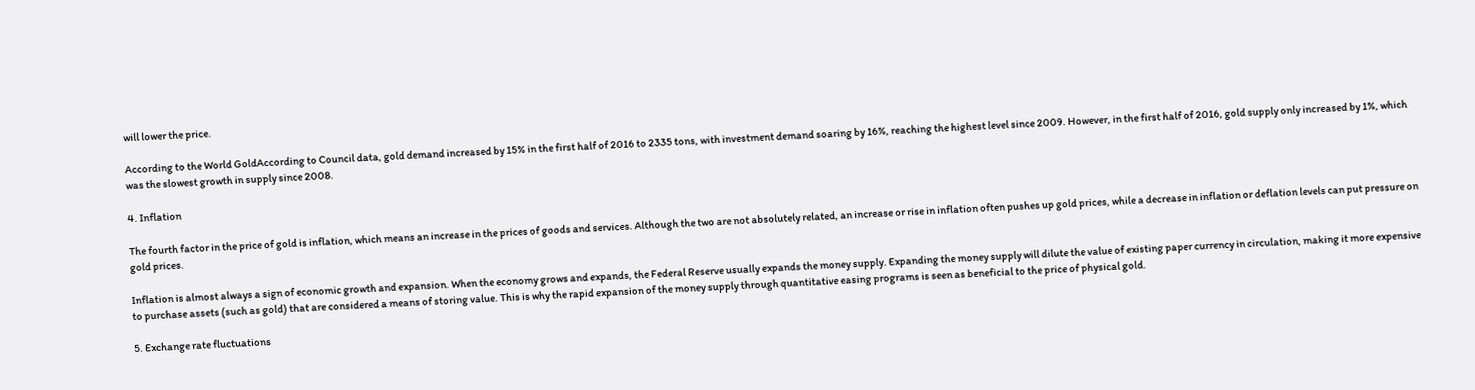will lower the price.

According to the World GoldAccording to Council data, gold demand increased by 15% in the first half of 2016 to 2335 tons, with investment demand soaring by 16%, reaching the highest level since 2009. However, in the first half of 2016, gold supply only increased by 1%, which was the slowest growth in supply since 2008.

4. Inflation

The fourth factor in the price of gold is inflation, which means an increase in the prices of goods and services. Although the two are not absolutely related, an increase or rise in inflation often pushes up gold prices, while a decrease in inflation or deflation levels can put pressure on gold prices.

Inflation is almost always a sign of economic growth and expansion. When the economy grows and expands, the Federal Reserve usually expands the money supply. Expanding the money supply will dilute the value of existing paper currency in circulation, making it more expensive to purchase assets (such as gold) that are considered a means of storing value. This is why the rapid expansion of the money supply through quantitative easing programs is seen as beneficial to the price of physical gold.

5. Exchange rate fluctuations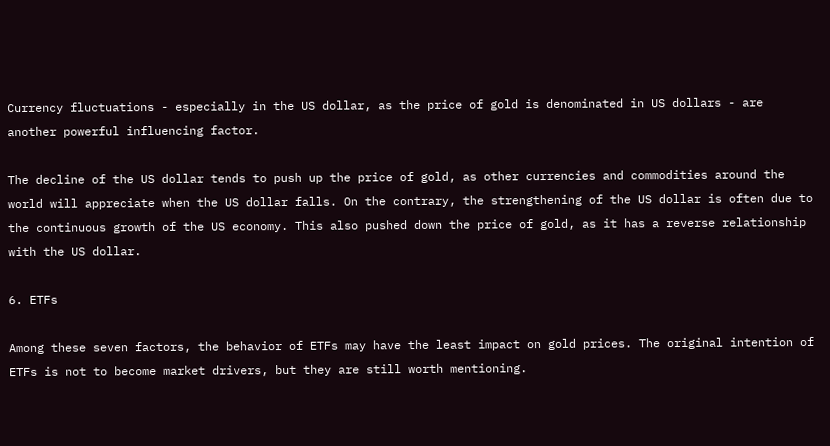Currency fluctuations - especially in the US dollar, as the price of gold is denominated in US dollars - are another powerful influencing factor.

The decline of the US dollar tends to push up the price of gold, as other currencies and commodities around the world will appreciate when the US dollar falls. On the contrary, the strengthening of the US dollar is often due to the continuous growth of the US economy. This also pushed down the price of gold, as it has a reverse relationship with the US dollar.

6. ETFs

Among these seven factors, the behavior of ETFs may have the least impact on gold prices. The original intention of ETFs is not to become market drivers, but they are still worth mentioning.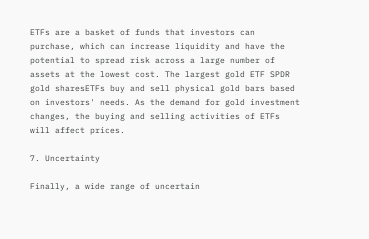ETFs are a basket of funds that investors can purchase, which can increase liquidity and have the potential to spread risk across a large number of assets at the lowest cost. The largest gold ETF SPDR gold sharesETFs buy and sell physical gold bars based on investors' needs. As the demand for gold investment changes, the buying and selling activities of ETFs will affect prices.

7. Uncertainty

Finally, a wide range of uncertain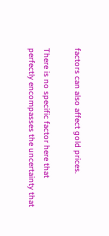factors can also affect gold prices.

There is no specific factor here that perfectly encompasses the uncertainty that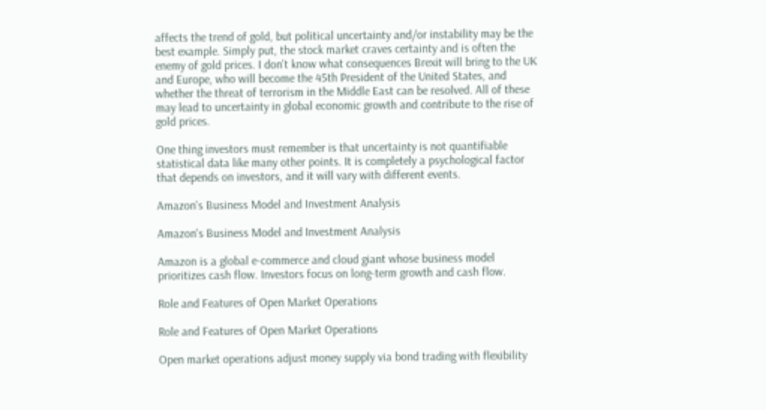affects the trend of gold, but political uncertainty and/or instability may be the best example. Simply put, the stock market craves certainty and is often the enemy of gold prices. I don't know what consequences Brexit will bring to the UK and Europe, who will become the 45th President of the United States, and whether the threat of terrorism in the Middle East can be resolved. All of these may lead to uncertainty in global economic growth and contribute to the rise of gold prices.

One thing investors must remember is that uncertainty is not quantifiable statistical data like many other points. It is completely a psychological factor that depends on investors, and it will vary with different events.

Amazon's Business Model and Investment Analysis

Amazon's Business Model and Investment Analysis

Amazon is a global e-commerce and cloud giant whose business model prioritizes cash flow. Investors focus on long-term growth and cash flow.

Role and Features of Open Market Operations

Role and Features of Open Market Operations

Open market operations adjust money supply via bond trading with flexibility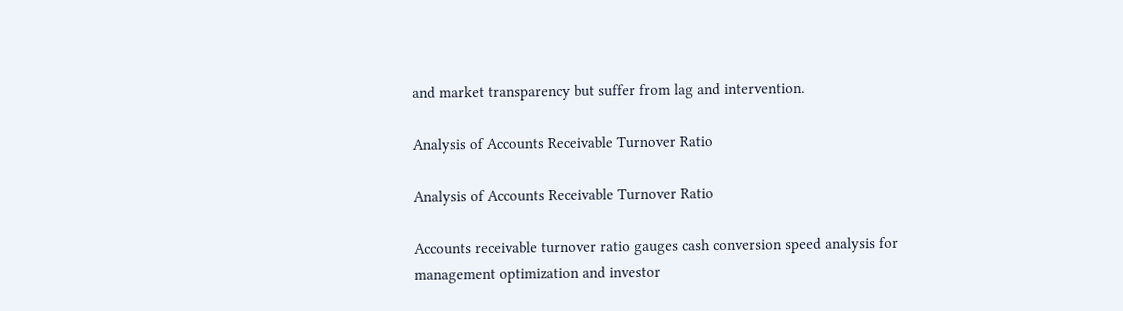and market transparency but suffer from lag and intervention.

Analysis of Accounts Receivable Turnover Ratio

Analysis of Accounts Receivable Turnover Ratio

Accounts receivable turnover ratio gauges cash conversion speed analysis for management optimization and investor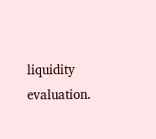liquidity evaluation.